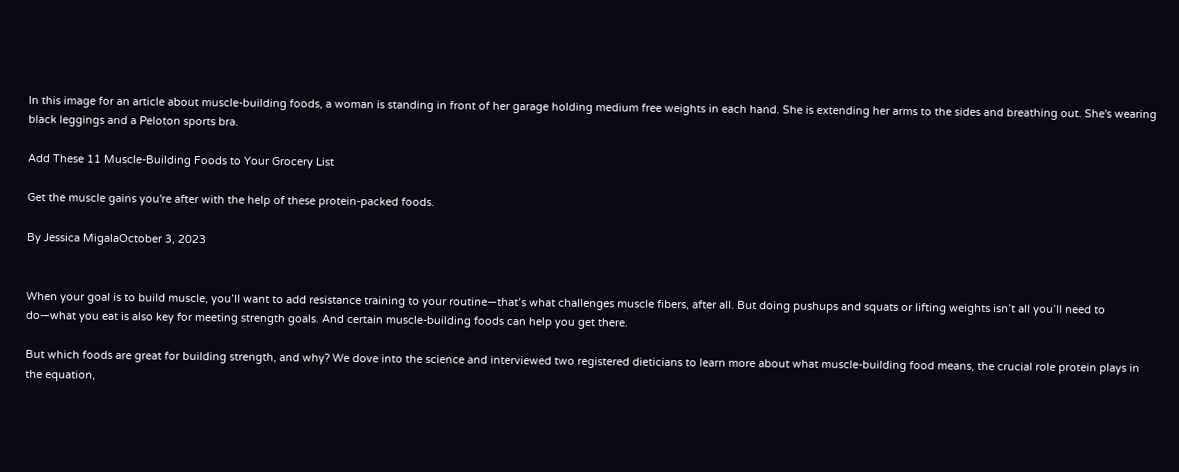In this image for an article about muscle-building foods, a woman is standing in front of her garage holding medium free weights in each hand. She is extending her arms to the sides and breathing out. She's wearing black leggings and a Peloton sports bra.

Add These 11 Muscle-Building Foods to Your Grocery List

Get the muscle gains you're after with the help of these protein-packed foods.

By Jessica MigalaOctober 3, 2023


When your goal is to build muscle, you’ll want to add resistance training to your routine—that’s what challenges muscle fibers, after all. But doing pushups and squats or lifting weights isn’t all you’ll need to do—what you eat is also key for meeting strength goals. And certain muscle-building foods can help you get there.

But which foods are great for building strength, and why? We dove into the science and interviewed two registered dieticians to learn more about what muscle-building food means, the crucial role protein plays in the equation,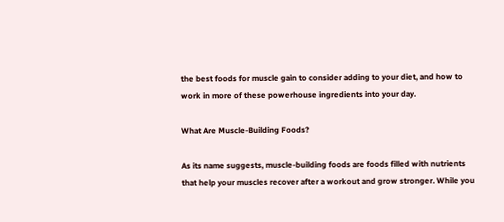the best foods for muscle gain to consider adding to your diet, and how to work in more of these powerhouse ingredients into your day.

What Are Muscle-Building Foods?

As its name suggests, muscle-building foods are foods filled with nutrients that help your muscles recover after a workout and grow stronger. While you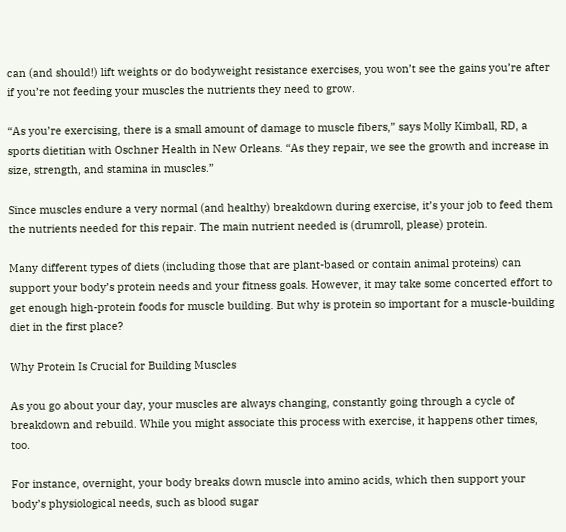can (and should!) lift weights or do bodyweight resistance exercises, you won’t see the gains you’re after if you’re not feeding your muscles the nutrients they need to grow.

“As you’re exercising, there is a small amount of damage to muscle fibers,” says Molly Kimball, RD, a sports dietitian with Oschner Health in New Orleans. “As they repair, we see the growth and increase in size, strength, and stamina in muscles.”

Since muscles endure a very normal (and healthy) breakdown during exercise, it’s your job to feed them the nutrients needed for this repair. The main nutrient needed is (drumroll, please) protein.

Many different types of diets (including those that are plant-based or contain animal proteins) can support your body’s protein needs and your fitness goals. However, it may take some concerted effort to get enough high-protein foods for muscle building. But why is protein so important for a muscle-building diet in the first place?

Why Protein Is Crucial for Building Muscles

As you go about your day, your muscles are always changing, constantly going through a cycle of breakdown and rebuild. While you might associate this process with exercise, it happens other times, too.

For instance, overnight, your body breaks down muscle into amino acids, which then support your body’s physiological needs, such as blood sugar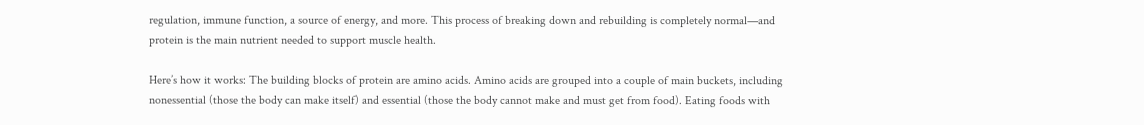regulation, immune function, a source of energy, and more. This process of breaking down and rebuilding is completely normal—and protein is the main nutrient needed to support muscle health.

Here’s how it works: The building blocks of protein are amino acids. Amino acids are grouped into a couple of main buckets, including nonessential (those the body can make itself) and essential (those the body cannot make and must get from food). Eating foods with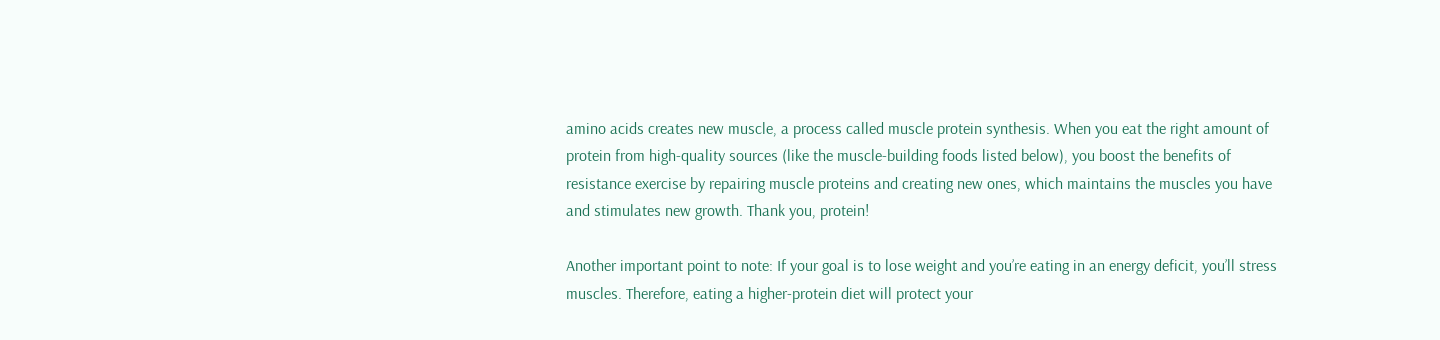amino acids creates new muscle, a process called muscle protein synthesis. When you eat the right amount of protein from high-quality sources (like the muscle-building foods listed below), you boost the benefits of resistance exercise by repairing muscle proteins and creating new ones, which maintains the muscles you have and stimulates new growth. Thank you, protein!

Another important point to note: If your goal is to lose weight and you’re eating in an energy deficit, you’ll stress muscles. Therefore, eating a higher-protein diet will protect your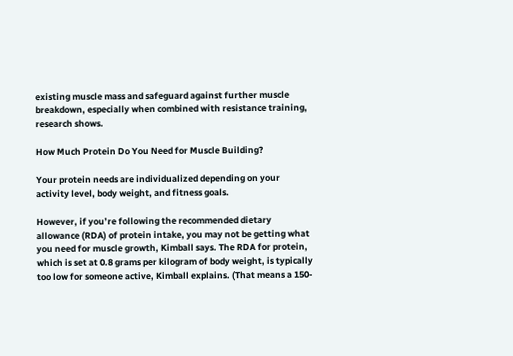existing muscle mass and safeguard against further muscle breakdown, especially when combined with resistance training, research shows.

How Much Protein Do You Need for Muscle Building?

Your protein needs are individualized depending on your activity level, body weight, and fitness goals.

However, if you’re following the recommended dietary allowance (RDA) of protein intake, you may not be getting what you need for muscle growth, Kimball says. The RDA for protein, which is set at 0.8 grams per kilogram of body weight, is typically too low for someone active, Kimball explains. (That means a 150-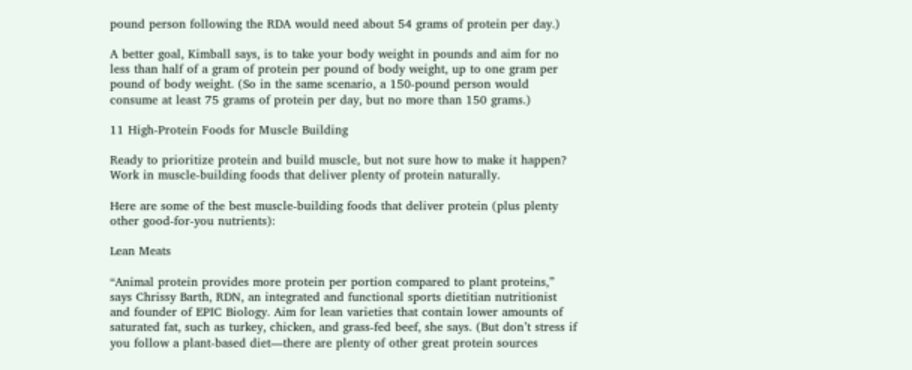pound person following the RDA would need about 54 grams of protein per day.)

A better goal, Kimball says, is to take your body weight in pounds and aim for no less than half of a gram of protein per pound of body weight, up to one gram per pound of body weight. (So in the same scenario, a 150-pound person would consume at least 75 grams of protein per day, but no more than 150 grams.)

11 High-Protein Foods for Muscle Building

Ready to prioritize protein and build muscle, but not sure how to make it happen? Work in muscle-building foods that deliver plenty of protein naturally.

Here are some of the best muscle-building foods that deliver protein (plus plenty other good-for-you nutrients):

Lean Meats

“Animal protein provides more protein per portion compared to plant proteins,” says Chrissy Barth, RDN, an integrated and functional sports dietitian nutritionist and founder of EPIC Biology. Aim for lean varieties that contain lower amounts of saturated fat, such as turkey, chicken, and grass-fed beef, she says. (But don’t stress if you follow a plant-based diet—there are plenty of other great protein sources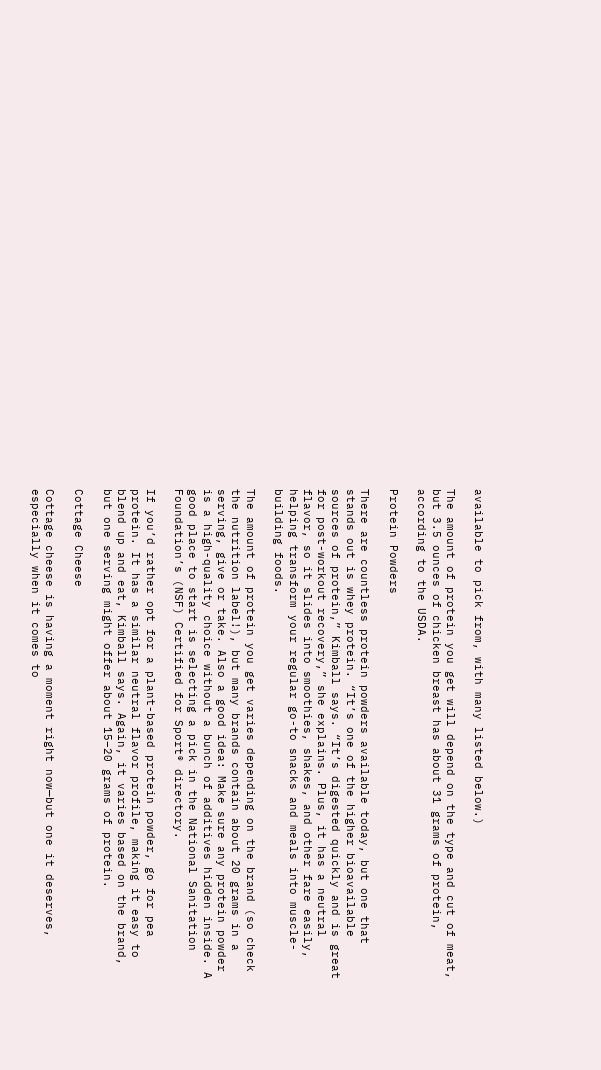available to pick from, with many listed below.)

The amount of protein you get will depend on the type and cut of meat, but 3.5 ounces of chicken breast has about 31 grams of protein, according to the USDA.

Protein Powders

There are countless protein powders available today, but one that stands out is whey protein. “It’s one of the higher bioavailable sources of protein,” Kimball says. “It’s digested quickly and is great for post-workout recovery,” she explains. Plus, it has a neutral flavor, so it slides into smoothies, shakes, and other fare easily, helping transform your regular go-to snacks and meals into muscle-building foods.

The amount of protein you get varies depending on the brand (so check the nutrition label!), but many brands contain about 20 grams in a serving, give or take. Also a good idea: Make sure any protein powder is a high-quality choice without a bunch of additives hidden inside. A good place to start is selecting a pick in the National Sanitation Foundation’s (NSF) Certified for Sport® directory.

If you’d rather opt for a plant-based protein powder, go for pea protein. It has a similar neutral flavor profile, making it easy to blend up and eat, Kimball says. Again, it varies based on the brand, but one serving might offer about 15–20 grams of protein.

Cottage Cheese

Cottage cheese is having a moment right now—but one it deserves, especially when it comes to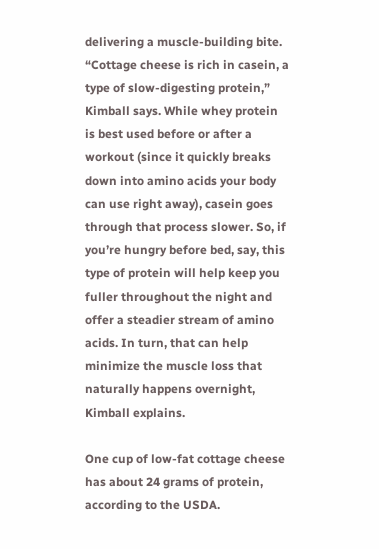delivering a muscle-building bite. “Cottage cheese is rich in casein, a type of slow-digesting protein,” Kimball says. While whey protein is best used before or after a workout (since it quickly breaks down into amino acids your body can use right away), casein goes through that process slower. So, if you’re hungry before bed, say, this type of protein will help keep you fuller throughout the night and offer a steadier stream of amino acids. In turn, that can help minimize the muscle loss that naturally happens overnight, Kimball explains.

One cup of low-fat cottage cheese has about 24 grams of protein, according to the USDA.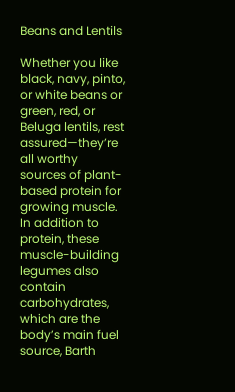Beans and Lentils

Whether you like black, navy, pinto, or white beans or green, red, or Beluga lentils, rest assured—they’re all worthy sources of plant-based protein for growing muscle. In addition to protein, these muscle-building legumes also contain carbohydrates, which are the body’s main fuel source, Barth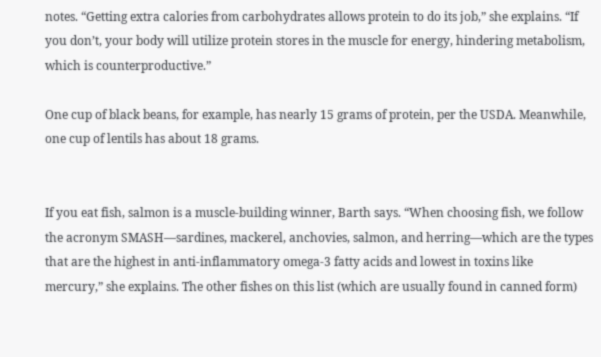notes. “Getting extra calories from carbohydrates allows protein to do its job,” she explains. “If you don’t, your body will utilize protein stores in the muscle for energy, hindering metabolism, which is counterproductive.”

One cup of black beans, for example, has nearly 15 grams of protein, per the USDA. Meanwhile, one cup of lentils has about 18 grams.


If you eat fish, salmon is a muscle-building winner, Barth says. “When choosing fish, we follow the acronym SMASH—sardines, mackerel, anchovies, salmon, and herring—which are the types that are the highest in anti-inflammatory omega-3 fatty acids and lowest in toxins like mercury,” she explains. The other fishes on this list (which are usually found in canned form)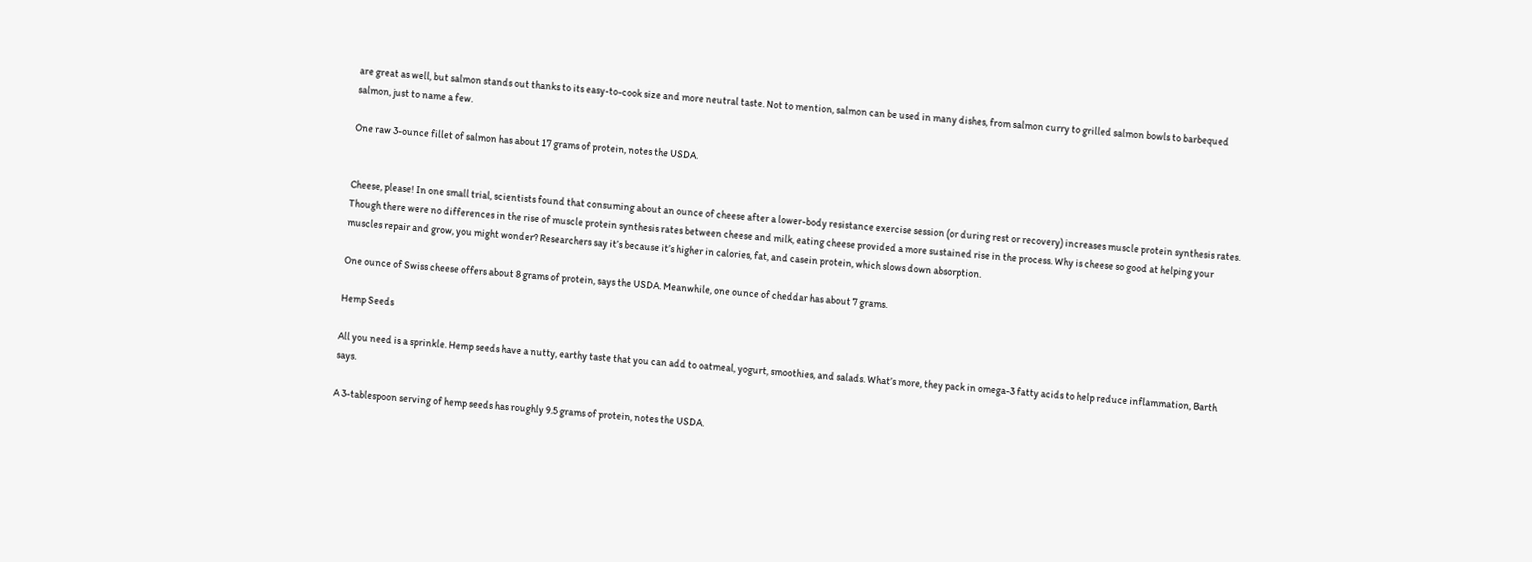are great as well, but salmon stands out thanks to its easy-to-cook size and more neutral taste. Not to mention, salmon can be used in many dishes, from salmon curry to grilled salmon bowls to barbequed salmon, just to name a few.

One raw 3-ounce fillet of salmon has about 17 grams of protein, notes the USDA.


Cheese, please! In one small trial, scientists found that consuming about an ounce of cheese after a lower-body resistance exercise session (or during rest or recovery) increases muscle protein synthesis rates. Though there were no differences in the rise of muscle protein synthesis rates between cheese and milk, eating cheese provided a more sustained rise in the process. Why is cheese so good at helping your muscles repair and grow, you might wonder? Researchers say it’s because it’s higher in calories, fat, and casein protein, which slows down absorption.

One ounce of Swiss cheese offers about 8 grams of protein, says the USDA. Meanwhile, one ounce of cheddar has about 7 grams.

Hemp Seeds

All you need is a sprinkle. Hemp seeds have a nutty, earthy taste that you can add to oatmeal, yogurt, smoothies, and salads. What’s more, they pack in omega-3 fatty acids to help reduce inflammation, Barth says.

A 3-tablespoon serving of hemp seeds has roughly 9.5 grams of protein, notes the USDA.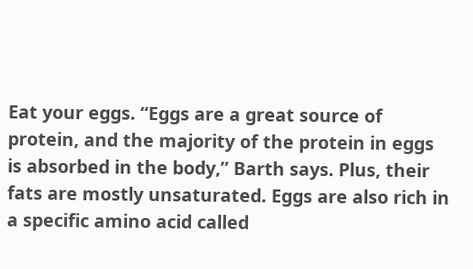Eat your eggs. “Eggs are a great source of protein, and the majority of the protein in eggs is absorbed in the body,” Barth says. Plus, their fats are mostly unsaturated. Eggs are also rich in a specific amino acid called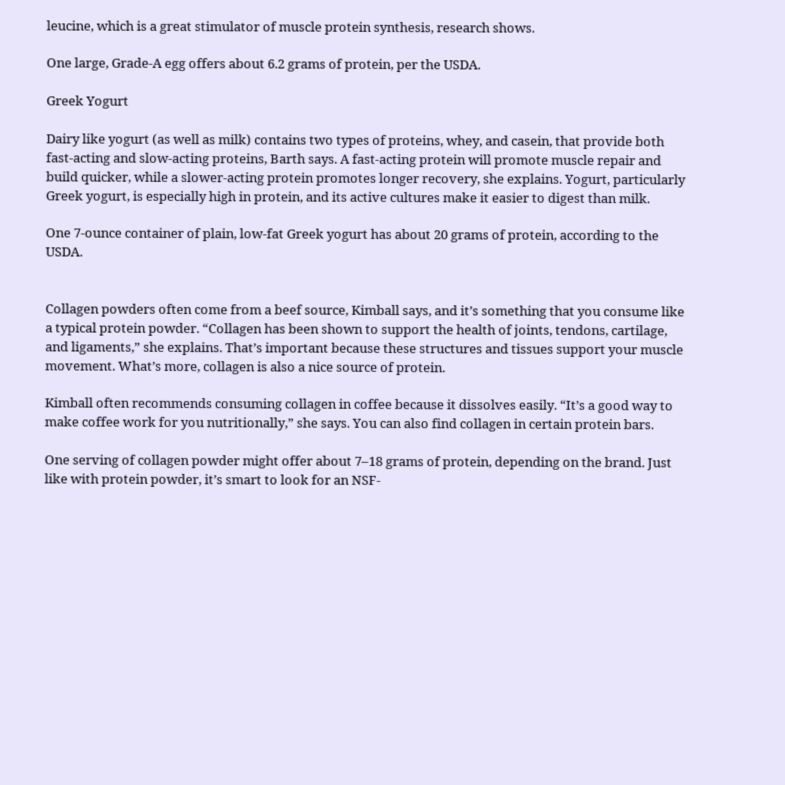leucine, which is a great stimulator of muscle protein synthesis, research shows.

One large, Grade-A egg offers about 6.2 grams of protein, per the USDA.

Greek Yogurt

Dairy like yogurt (as well as milk) contains two types of proteins, whey, and casein, that provide both fast-acting and slow-acting proteins, Barth says. A fast-acting protein will promote muscle repair and build quicker, while a slower-acting protein promotes longer recovery, she explains. Yogurt, particularly Greek yogurt, is especially high in protein, and its active cultures make it easier to digest than milk.

One 7-ounce container of plain, low-fat Greek yogurt has about 20 grams of protein, according to the USDA.


Collagen powders often come from a beef source, Kimball says, and it’s something that you consume like a typical protein powder. “Collagen has been shown to support the health of joints, tendons, cartilage, and ligaments,” she explains. That’s important because these structures and tissues support your muscle movement. What’s more, collagen is also a nice source of protein.

Kimball often recommends consuming collagen in coffee because it dissolves easily. “It’s a good way to make coffee work for you nutritionally,” she says. You can also find collagen in certain protein bars.

One serving of collagen powder might offer about 7–18 grams of protein, depending on the brand. Just like with protein powder, it’s smart to look for an NSF-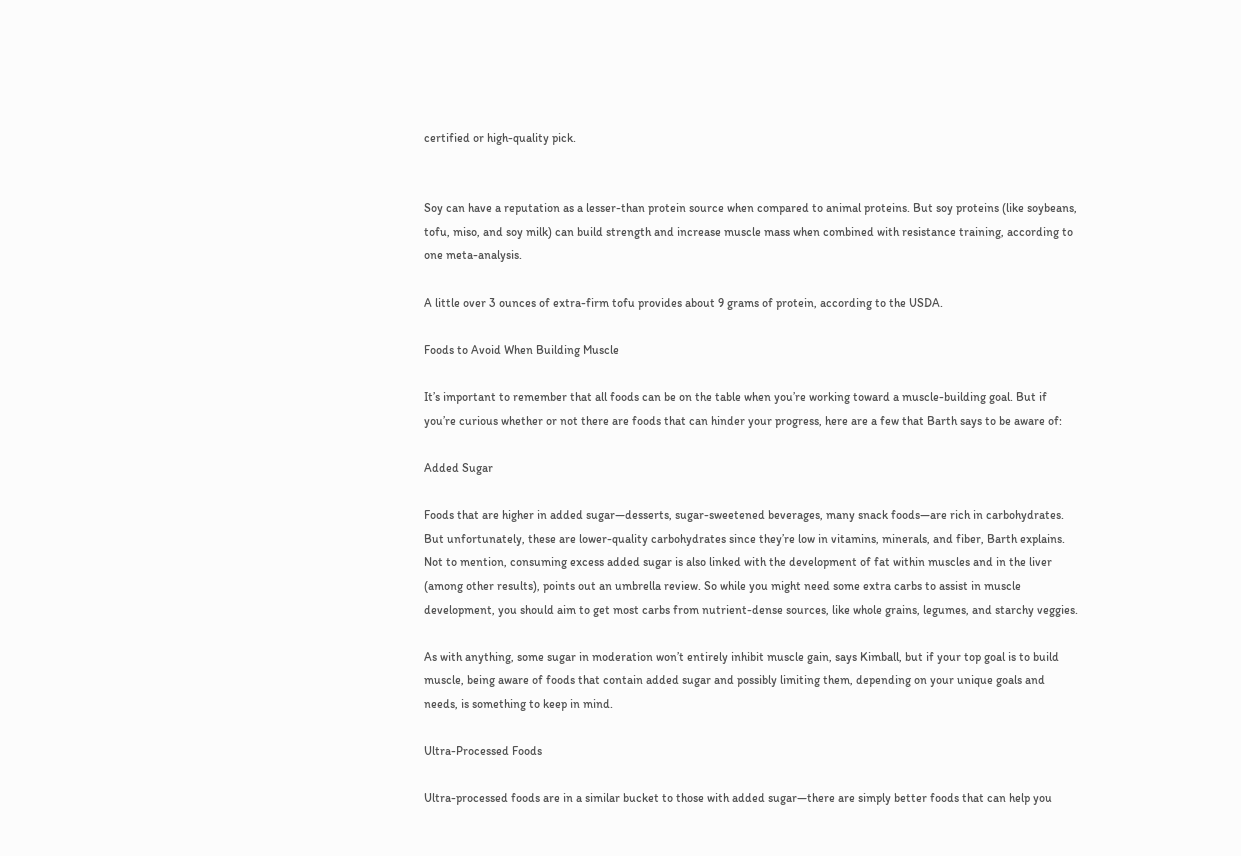certified or high-quality pick.


Soy can have a reputation as a lesser-than protein source when compared to animal proteins. But soy proteins (like soybeans, tofu, miso, and soy milk) can build strength and increase muscle mass when combined with resistance training, according to one meta-analysis.

A little over 3 ounces of extra-firm tofu provides about 9 grams of protein, according to the USDA.

Foods to Avoid When Building Muscle

It’s important to remember that all foods can be on the table when you’re working toward a muscle-building goal. But if you’re curious whether or not there are foods that can hinder your progress, here are a few that Barth says to be aware of:

Added Sugar

Foods that are higher in added sugar—desserts, sugar-sweetened beverages, many snack foods—are rich in carbohydrates. But unfortunately, these are lower-quality carbohydrates since they’re low in vitamins, minerals, and fiber, Barth explains. Not to mention, consuming excess added sugar is also linked with the development of fat within muscles and in the liver (among other results), points out an umbrella review. So while you might need some extra carbs to assist in muscle development, you should aim to get most carbs from nutrient-dense sources, like whole grains, legumes, and starchy veggies.

As with anything, some sugar in moderation won’t entirely inhibit muscle gain, says Kimball, but if your top goal is to build muscle, being aware of foods that contain added sugar and possibly limiting them, depending on your unique goals and needs, is something to keep in mind.

Ultra-Processed Foods

Ultra-processed foods are in a similar bucket to those with added sugar—there are simply better foods that can help you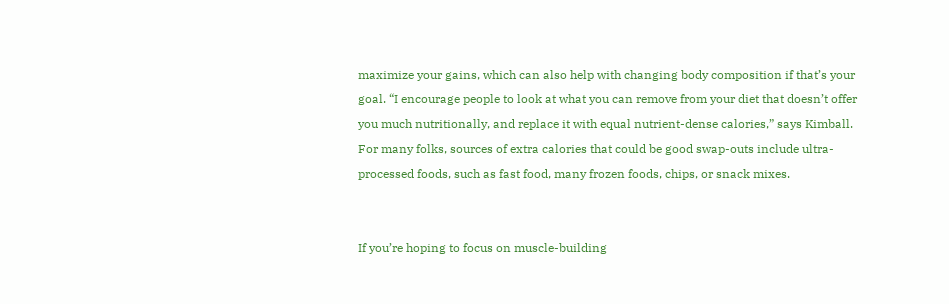maximize your gains, which can also help with changing body composition if that’s your goal. “I encourage people to look at what you can remove from your diet that doesn’t offer you much nutritionally, and replace it with equal nutrient-dense calories,” says Kimball. For many folks, sources of extra calories that could be good swap-outs include ultra-processed foods, such as fast food, many frozen foods, chips, or snack mixes.


If you’re hoping to focus on muscle-building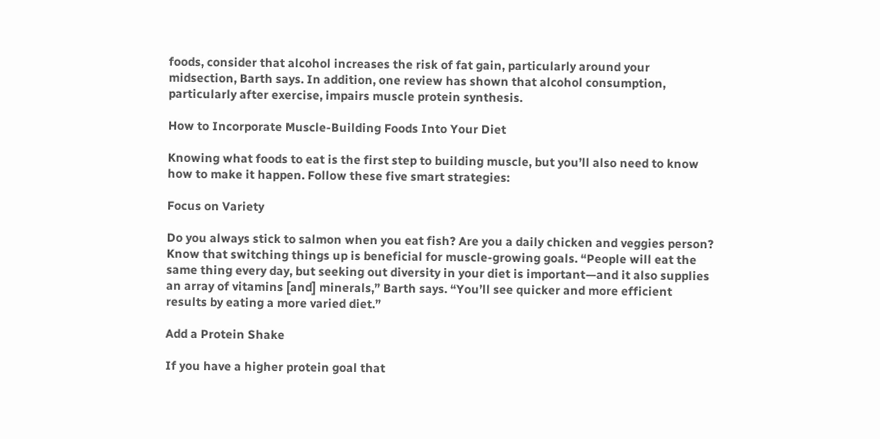foods, consider that alcohol increases the risk of fat gain, particularly around your midsection, Barth says. In addition, one review has shown that alcohol consumption, particularly after exercise, impairs muscle protein synthesis.

How to Incorporate Muscle-Building Foods Into Your Diet

Knowing what foods to eat is the first step to building muscle, but you’ll also need to know how to make it happen. Follow these five smart strategies:

Focus on Variety

Do you always stick to salmon when you eat fish? Are you a daily chicken and veggies person? Know that switching things up is beneficial for muscle-growing goals. “People will eat the same thing every day, but seeking out diversity in your diet is important—and it also supplies an array of vitamins [and] minerals,” Barth says. “You’ll see quicker and more efficient results by eating a more varied diet.”

Add a Protein Shake

If you have a higher protein goal that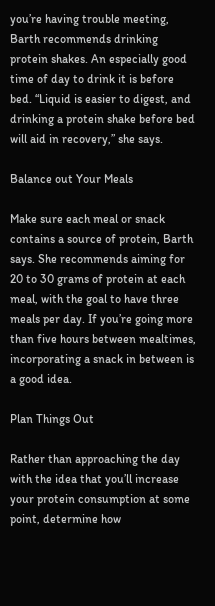you’re having trouble meeting, Barth recommends drinking protein shakes. An especially good time of day to drink it is before bed. “Liquid is easier to digest, and drinking a protein shake before bed will aid in recovery,” she says.

Balance out Your Meals

Make sure each meal or snack contains a source of protein, Barth says. She recommends aiming for 20 to 30 grams of protein at each meal, with the goal to have three meals per day. If you’re going more than five hours between mealtimes, incorporating a snack in between is a good idea.

Plan Things Out

Rather than approaching the day with the idea that you’ll increase your protein consumption at some point, determine how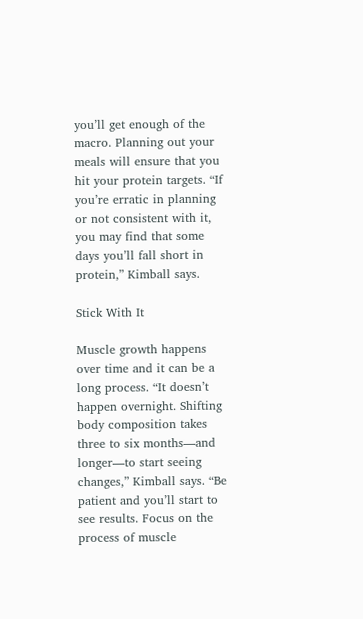you’ll get enough of the macro. Planning out your meals will ensure that you hit your protein targets. “If you’re erratic in planning or not consistent with it, you may find that some days you’ll fall short in protein,” Kimball says.

Stick With It

Muscle growth happens over time and it can be a long process. “It doesn’t happen overnight. Shifting body composition takes three to six months—and longer—to start seeing changes,” Kimball says. “Be patient and you’ll start to see results. Focus on the process of muscle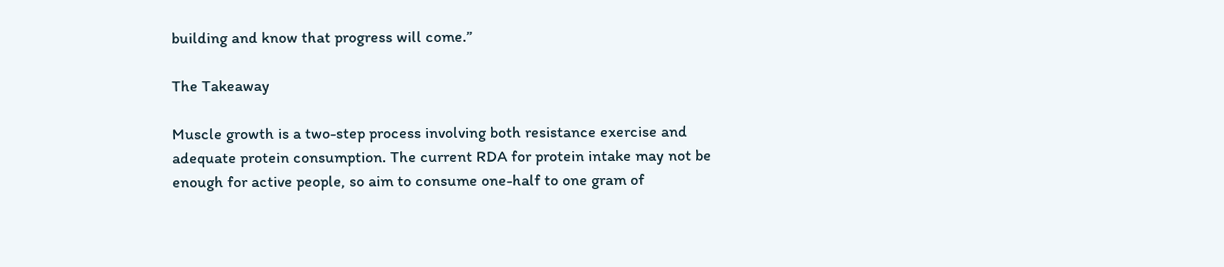building and know that progress will come.”

The Takeaway

Muscle growth is a two-step process involving both resistance exercise and adequate protein consumption. The current RDA for protein intake may not be enough for active people, so aim to consume one-half to one gram of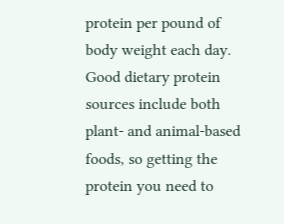protein per pound of body weight each day. Good dietary protein sources include both plant- and animal-based foods, so getting the protein you need to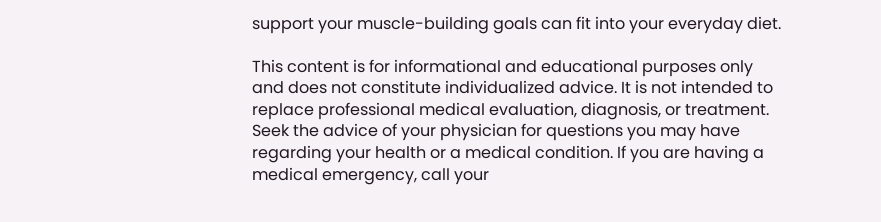support your muscle-building goals can fit into your everyday diet.

This content is for informational and educational purposes only and does not constitute individualized advice. It is not intended to replace professional medical evaluation, diagnosis, or treatment. Seek the advice of your physician for questions you may have regarding your health or a medical condition. If you are having a medical emergency, call your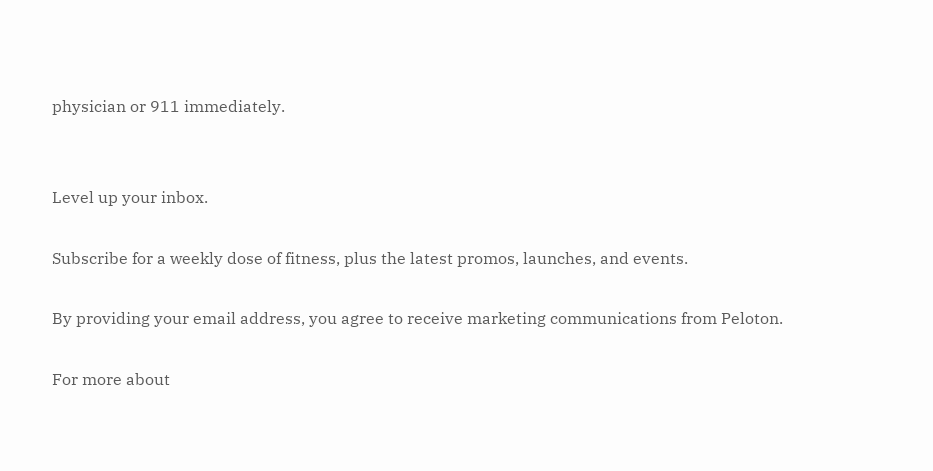physician or 911 immediately.


Level up your inbox.

Subscribe for a weekly dose of fitness, plus the latest promos, launches, and events.

By providing your email address, you agree to receive marketing communications from Peloton.

For more about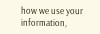how we use your information,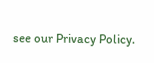see our Privacy Policy.